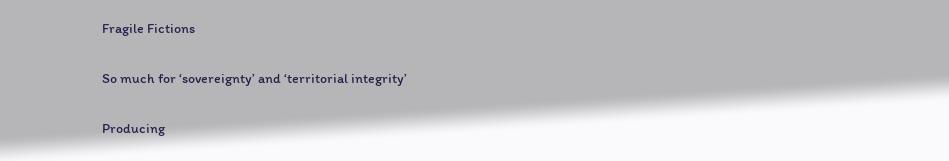Fragile Fictions

So much for ‘sovereignty’ and ‘territorial integrity’

Producing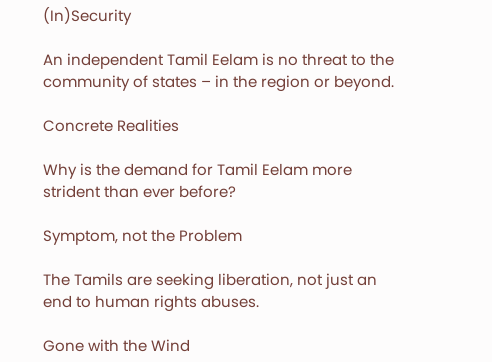(In)Security

An independent Tamil Eelam is no threat to the community of states – in the region or beyond.

Concrete Realities

Why is the demand for Tamil Eelam more strident than ever before?

Symptom, not the Problem

The Tamils are seeking liberation, not just an end to human rights abuses.

Gone with the Wind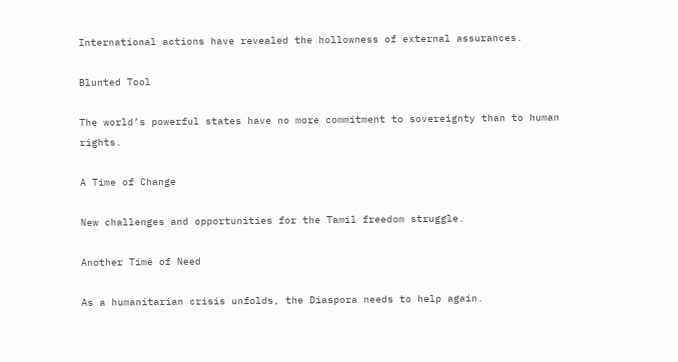International actions have revealed the hollowness of external assurances.

Blunted Tool

The world’s powerful states have no more commitment to sovereignty than to human rights.

A Time of Change

New challenges and opportunities for the Tamil freedom struggle.

Another Time of Need

As a humanitarian crisis unfolds, the Diaspora needs to help again.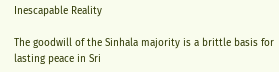Inescapable Reality

The goodwill of the Sinhala majority is a brittle basis for lasting peace in Sri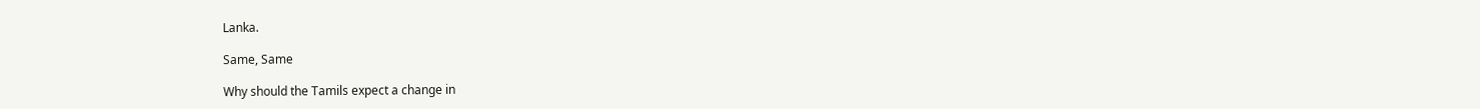Lanka.

Same, Same

Why should the Tamils expect a change in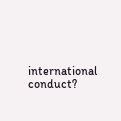international conduct?